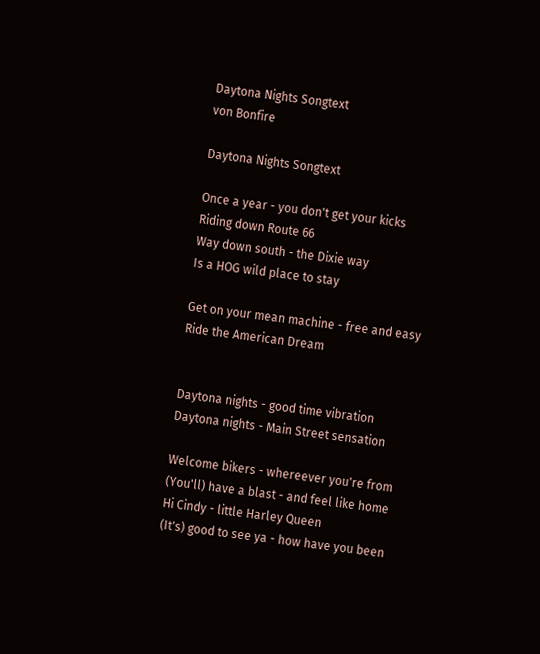Daytona Nights Songtext
von Bonfire

Daytona Nights Songtext

Once a year - you don't get your kicks
Riding down Route 66
Way down south - the Dixie way
Is a HOG wild place to stay

Get on your mean machine - free and easy
Ride the American Dream


Daytona nights - good time vibration
Daytona nights - Main Street sensation

Welcome bikers - whereever you're from
(You'll) have a blast - and feel like home
Hi Cindy - little Harley Queen
(It's) good to see ya - how have you been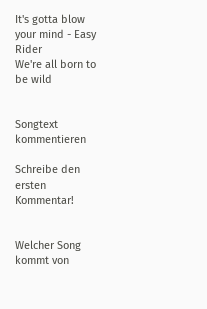It's gotta blow your mind - Easy Rider
We're all born to be wild


Songtext kommentieren

Schreibe den ersten Kommentar!


Welcher Song kommt von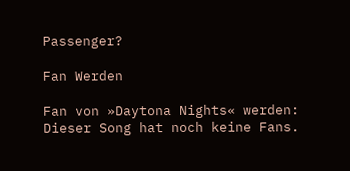Passenger?

Fan Werden

Fan von »Daytona Nights« werden:
Dieser Song hat noch keine Fans.